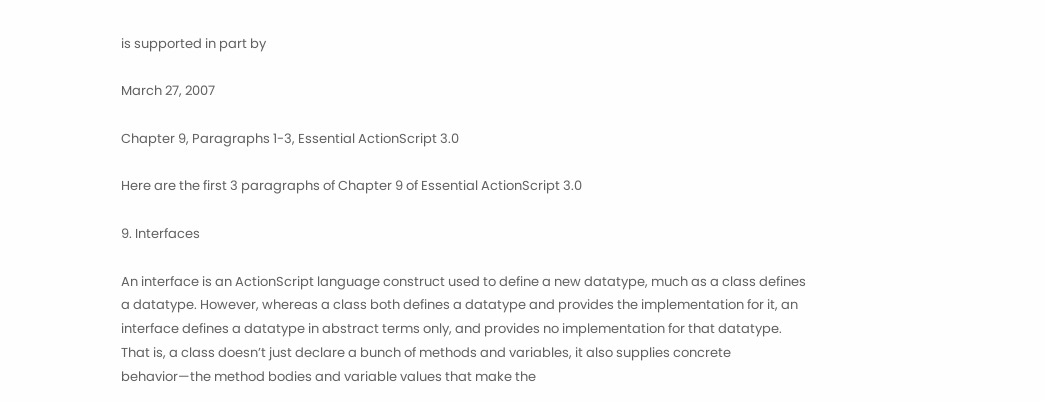is supported in part by

March 27, 2007

Chapter 9, Paragraphs 1-3, Essential ActionScript 3.0

Here are the first 3 paragraphs of Chapter 9 of Essential ActionScript 3.0

9. Interfaces

An interface is an ActionScript language construct used to define a new datatype, much as a class defines a datatype. However, whereas a class both defines a datatype and provides the implementation for it, an interface defines a datatype in abstract terms only, and provides no implementation for that datatype. That is, a class doesn’t just declare a bunch of methods and variables, it also supplies concrete behavior—the method bodies and variable values that make the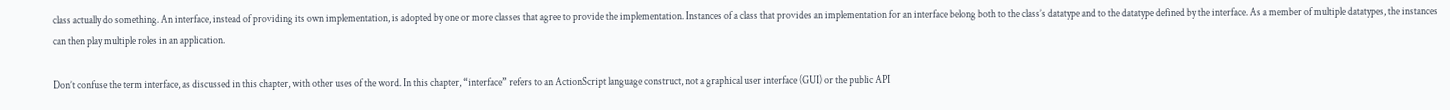class actually do something. An interface, instead of providing its own implementation, is adopted by one or more classes that agree to provide the implementation. Instances of a class that provides an implementation for an interface belong both to the class’s datatype and to the datatype defined by the interface. As a member of multiple datatypes, the instances can then play multiple roles in an application.

Don’t confuse the term interface, as discussed in this chapter, with other uses of the word. In this chapter, “interface” refers to an ActionScript language construct, not a graphical user interface (GUI) or the public API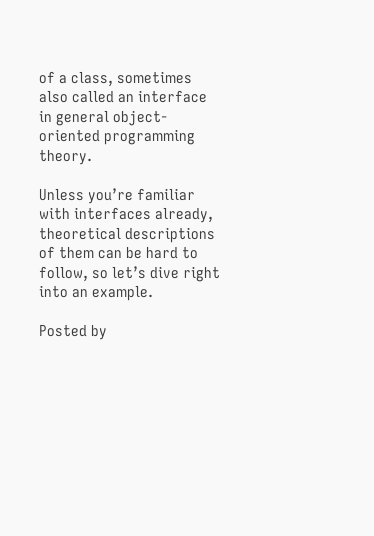of a class, sometimes also called an interface in general object-oriented programming theory.

Unless you’re familiar with interfaces already, theoretical descriptions of them can be hard to follow, so let’s dive right into an example.

Posted by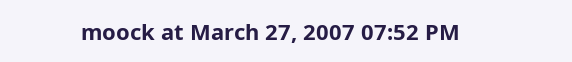moock at March 27, 2007 07:52 PM